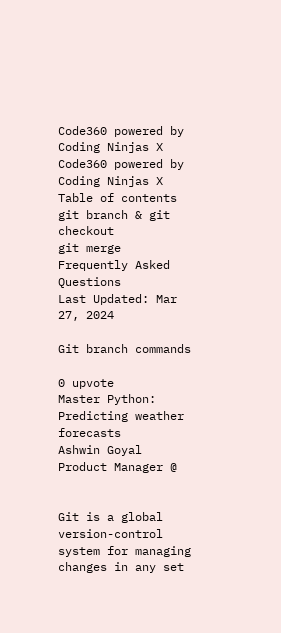Code360 powered by Coding Ninjas X Code360 powered by Coding Ninjas X
Table of contents
git branch & git checkout
git merge
Frequently Asked Questions
Last Updated: Mar 27, 2024

Git branch commands

0 upvote
Master Python: Predicting weather forecasts
Ashwin Goyal
Product Manager @


Git is a global version-control system for managing changes in any set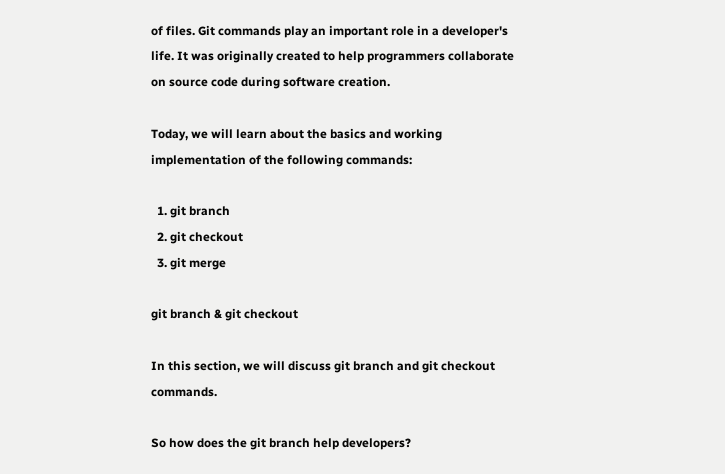of files. Git commands play an important role in a developer's life. It was originally created to help programmers collaborate on source code during software creation.

Today, we will learn about the basics and working implementation of the following commands:

  1. git branch
  2. git checkout
  3. git merge

git branch & git checkout

In this section, we will discuss git branch and git checkout commands.

So how does the git branch help developers?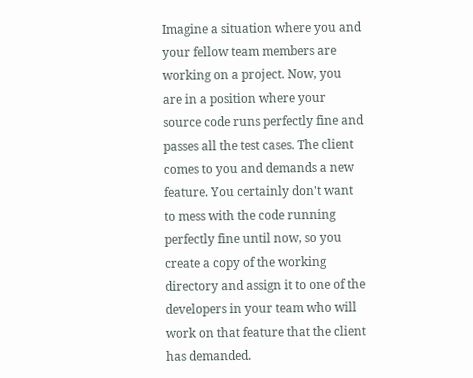Imagine a situation where you and your fellow team members are working on a project. Now, you are in a position where your source code runs perfectly fine and passes all the test cases. The client comes to you and demands a new feature. You certainly don't want to mess with the code running perfectly fine until now, so you create a copy of the working directory and assign it to one of the developers in your team who will work on that feature that the client has demanded.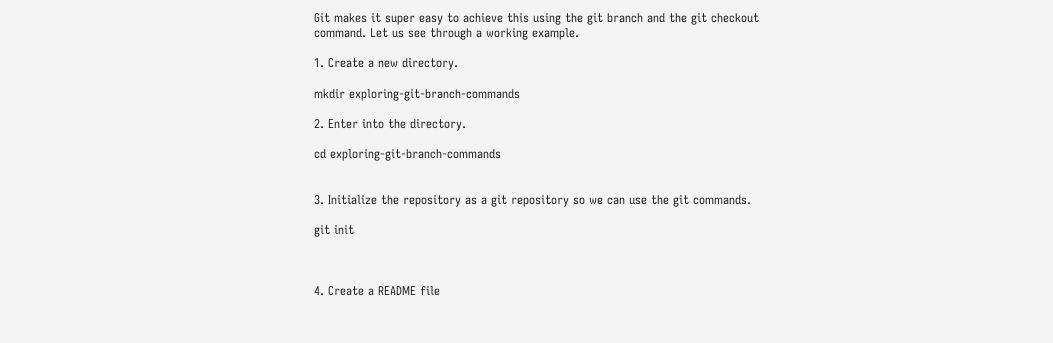Git makes it super easy to achieve this using the git branch and the git checkout command. Let us see through a working example.

1. Create a new directory.

mkdir exploring-git-branch-commands

2. Enter into the directory.

cd exploring-git-branch-commands


3. Initialize the repository as a git repository so we can use the git commands.

git init



4. Create a README file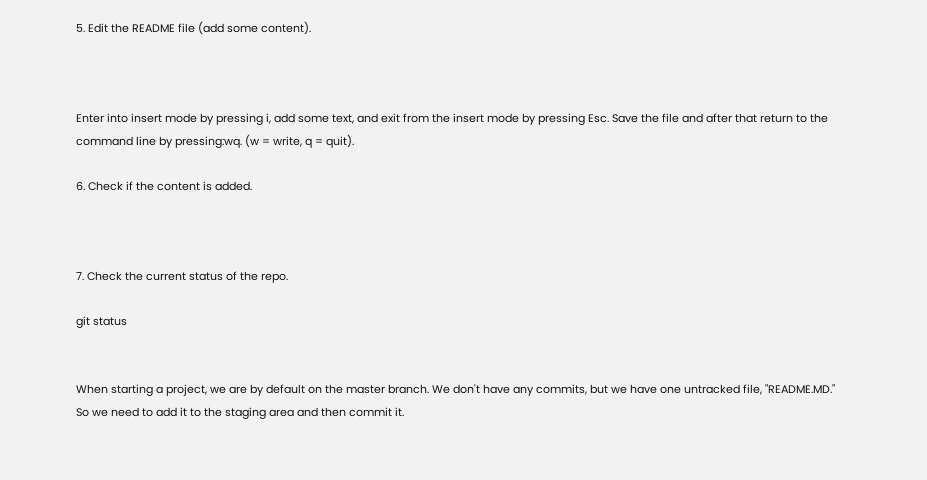5. Edit the README file (add some content).



Enter into insert mode by pressing i, add some text, and exit from the insert mode by pressing Esc. Save the file and after that return to the command line by pressing:wq. (w = write, q = quit).

6. Check if the content is added.



7. Check the current status of the repo.

git status


When starting a project, we are by default on the master branch. We don't have any commits, but we have one untracked file, "README.MD." So we need to add it to the staging area and then commit it.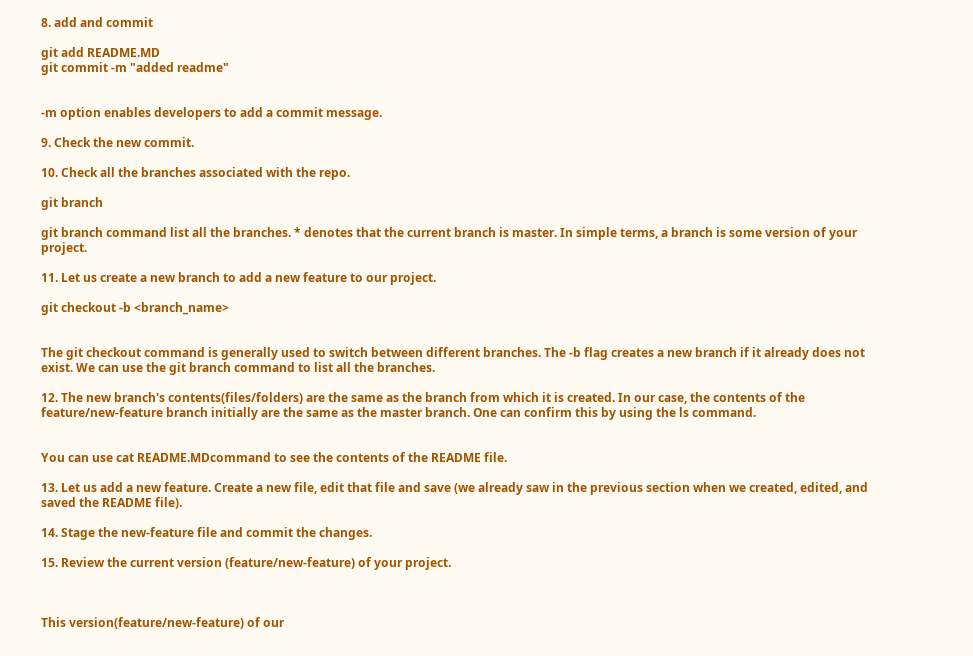8. add and commit

git add README.MD
git commit -m "added readme"


-m option enables developers to add a commit message.

9. Check the new commit.

10. Check all the branches associated with the repo.

git branch

git branch command list all the branches. * denotes that the current branch is master. In simple terms, a branch is some version of your project.

11. Let us create a new branch to add a new feature to our project.

git checkout -b <branch_name>


The git checkout command is generally used to switch between different branches. The -b flag creates a new branch if it already does not exist. We can use the git branch command to list all the branches.

12. The new branch's contents(files/folders) are the same as the branch from which it is created. In our case, the contents of the feature/new-feature branch initially are the same as the master branch. One can confirm this by using the ls command.


You can use cat README.MDcommand to see the contents of the README file.

13. Let us add a new feature. Create a new file, edit that file and save (we already saw in the previous section when we created, edited, and saved the README file).

14. Stage the new-feature file and commit the changes.

15. Review the current version (feature/new-feature) of your project.



This version(feature/new-feature) of our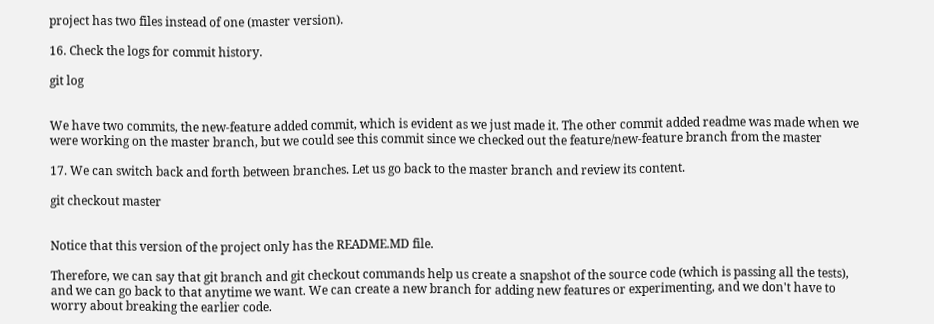project has two files instead of one (master version).

16. Check the logs for commit history.

git log


We have two commits, the new-feature added commit, which is evident as we just made it. The other commit added readme was made when we were working on the master branch, but we could see this commit since we checked out the feature/new-feature branch from the master

17. We can switch back and forth between branches. Let us go back to the master branch and review its content.

git checkout master


Notice that this version of the project only has the README.MD file.

Therefore, we can say that git branch and git checkout commands help us create a snapshot of the source code (which is passing all the tests), and we can go back to that anytime we want. We can create a new branch for adding new features or experimenting, and we don't have to worry about breaking the earlier code.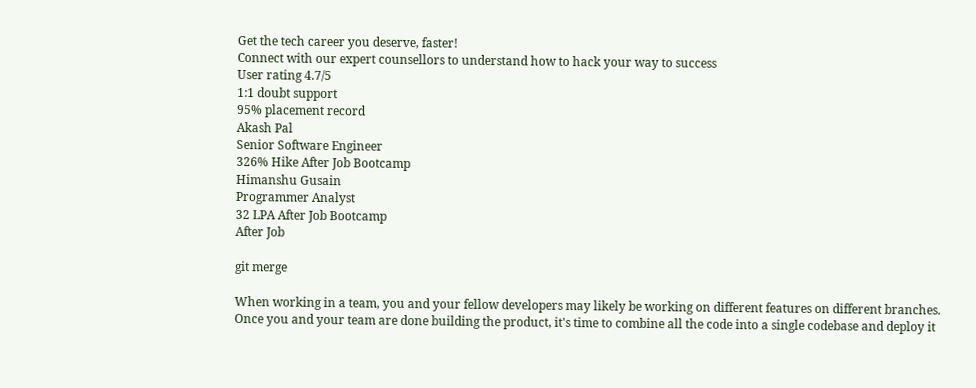Get the tech career you deserve, faster!
Connect with our expert counsellors to understand how to hack your way to success
User rating 4.7/5
1:1 doubt support
95% placement record
Akash Pal
Senior Software Engineer
326% Hike After Job Bootcamp
Himanshu Gusain
Programmer Analyst
32 LPA After Job Bootcamp
After Job

git merge

When working in a team, you and your fellow developers may likely be working on different features on different branches. Once you and your team are done building the product, it's time to combine all the code into a single codebase and deploy it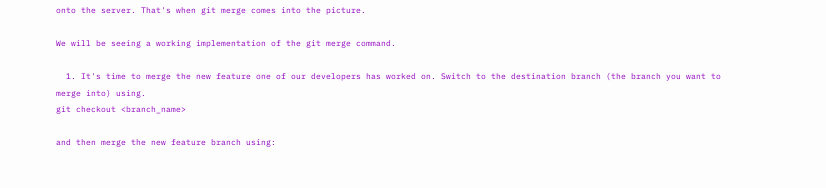onto the server. That's when git merge comes into the picture.

We will be seeing a working implementation of the git merge command.

  1. It's time to merge the new feature one of our developers has worked on. Switch to the destination branch (the branch you want to merge into) using.
git checkout <branch_name>

and then merge the new feature branch using: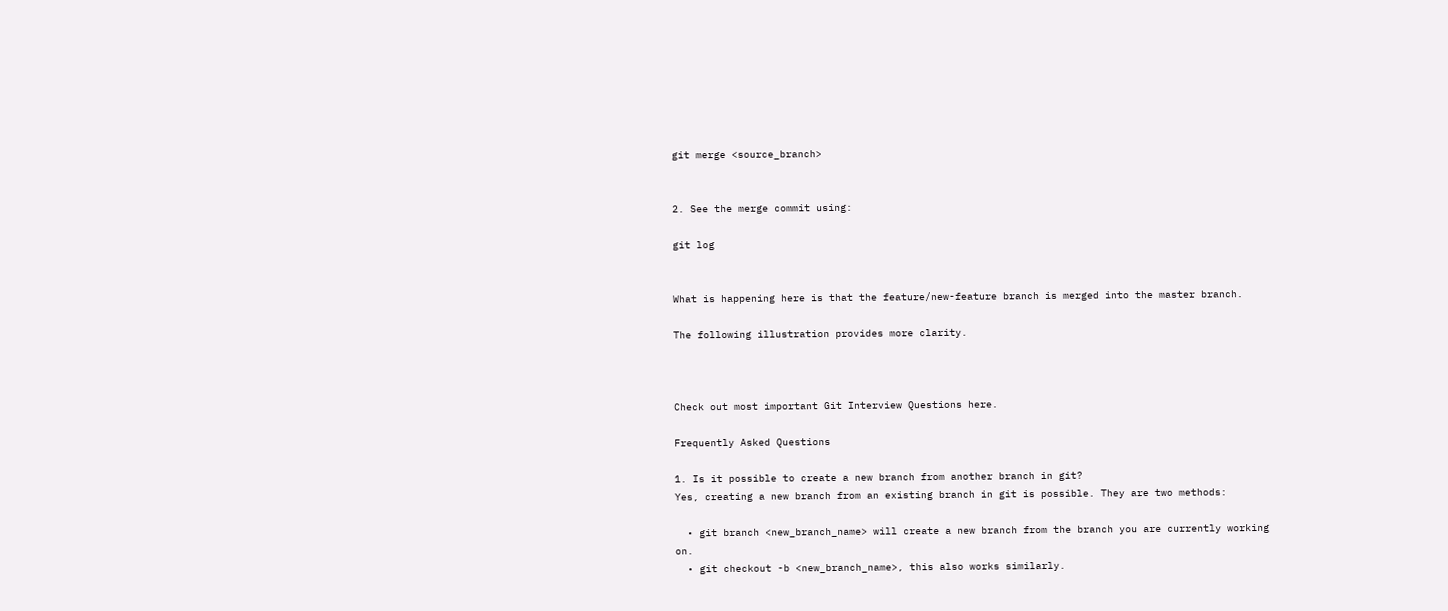git merge <source_branch>


2. See the merge commit using:

git log


What is happening here is that the feature/new-feature branch is merged into the master branch.

The following illustration provides more clarity.



Check out most important Git Interview Questions here.

Frequently Asked Questions

1. Is it possible to create a new branch from another branch in git?
Yes, creating a new branch from an existing branch in git is possible. They are two methods:

  • git branch <new_branch_name> will create a new branch from the branch you are currently working on.
  • git checkout -b <new_branch_name>, this also works similarly.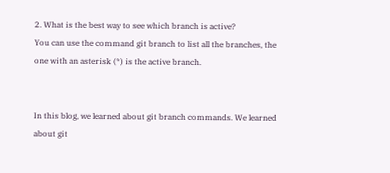2. What is the best way to see which branch is active?
You can use the command git branch to list all the branches, the one with an asterisk (*) is the active branch.


In this blog, we learned about git branch commands. We learned about git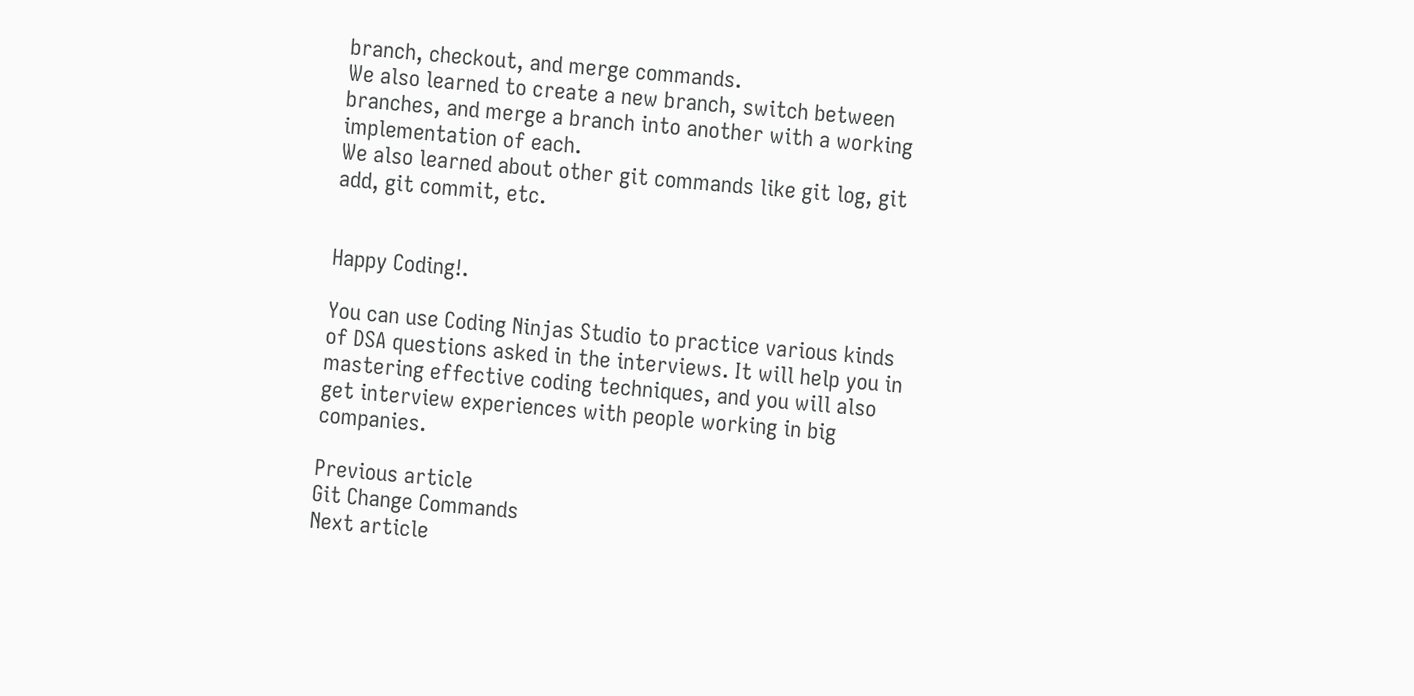branch, checkout, and merge commands.
We also learned to create a new branch, switch between branches, and merge a branch into another with a working implementation of each.
We also learned about other git commands like git log, git add, git commit, etc.


Happy Coding!.

You can use Coding Ninjas Studio to practice various kinds of DSA questions asked in the interviews. It will help you in mastering effective coding techniques, and you will also get interview experiences with people working in big companies.

Previous article
Git Change Commands
Next article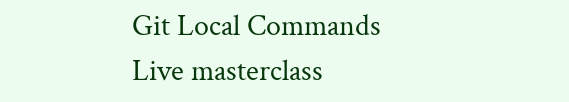Git Local Commands
Live masterclass